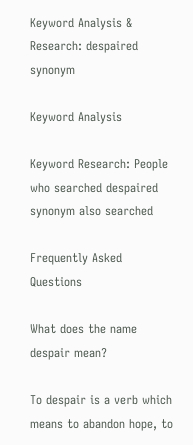Keyword Analysis & Research: despaired synonym

Keyword Analysis

Keyword Research: People who searched despaired synonym also searched

Frequently Asked Questions

What does the name despair mean?

To despair is a verb which means to abandon hope, to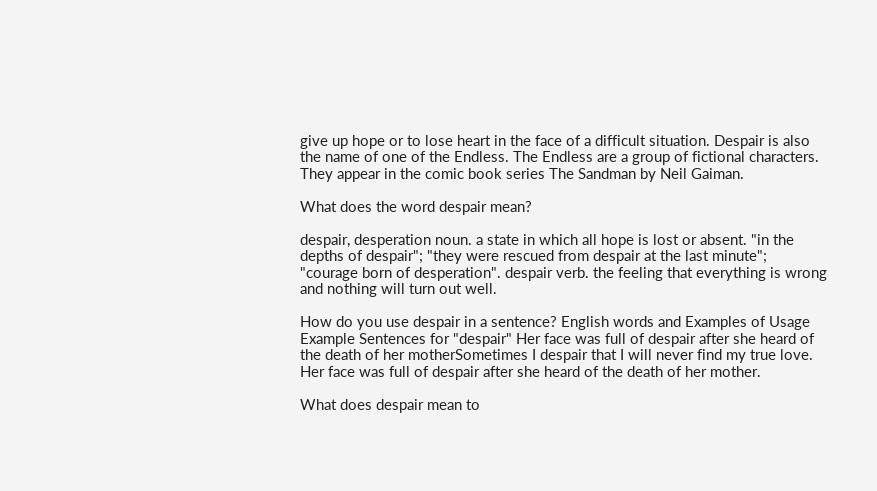give up hope or to lose heart in the face of a difficult situation. Despair is also the name of one of the Endless. The Endless are a group of fictional characters. They appear in the comic book series The Sandman by Neil Gaiman.

What does the word despair mean?

despair, desperation noun. a state in which all hope is lost or absent. "in the depths of despair"; "they were rescued from despair at the last minute"; "courage born of desperation". despair verb. the feeling that everything is wrong and nothing will turn out well.

How do you use despair in a sentence? English words and Examples of Usage Example Sentences for "despair" Her face was full of despair after she heard of the death of her motherSometimes I despair that I will never find my true love. Her face was full of despair after she heard of the death of her mother.

What does despair mean to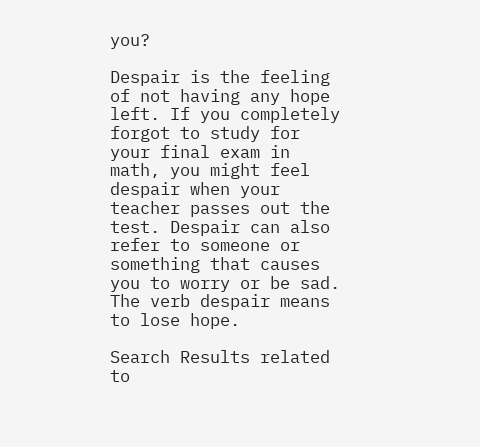you?

Despair is the feeling of not having any hope left. If you completely forgot to study for your final exam in math, you might feel despair when your teacher passes out the test. Despair can also refer to someone or something that causes you to worry or be sad. The verb despair means to lose hope.

Search Results related to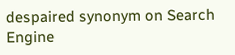despaired synonym on Search Engine